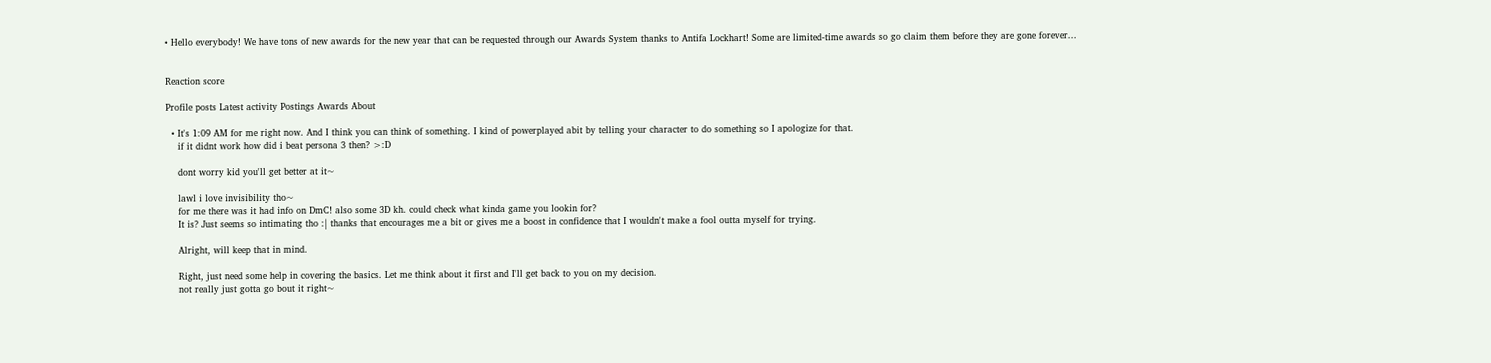• Hello everybody! We have tons of new awards for the new year that can be requested through our Awards System thanks to Antifa Lockhart! Some are limited-time awards so go claim them before they are gone forever...


Reaction score

Profile posts Latest activity Postings Awards About

  • It's 1:09 AM for me right now. And I think you can think of something. I kind of powerplayed abit by telling your character to do something so I apologize for that.
    if it didnt work how did i beat persona 3 then? >:D

    dont worry kid you'll get better at it~

    lawl i love invisibility tho~
    for me there was it had info on DmC! also some 3D kh. could check what kinda game you lookin for?
    It is? Just seems so intimating tho :| thanks that encourages me a bit or gives me a boost in confidence that I wouldn't make a fool outta myself for trying.

    Alright, will keep that in mind.

    Right, just need some help in covering the basics. Let me think about it first and I'll get back to you on my decision.
    not really just gotta go bout it right~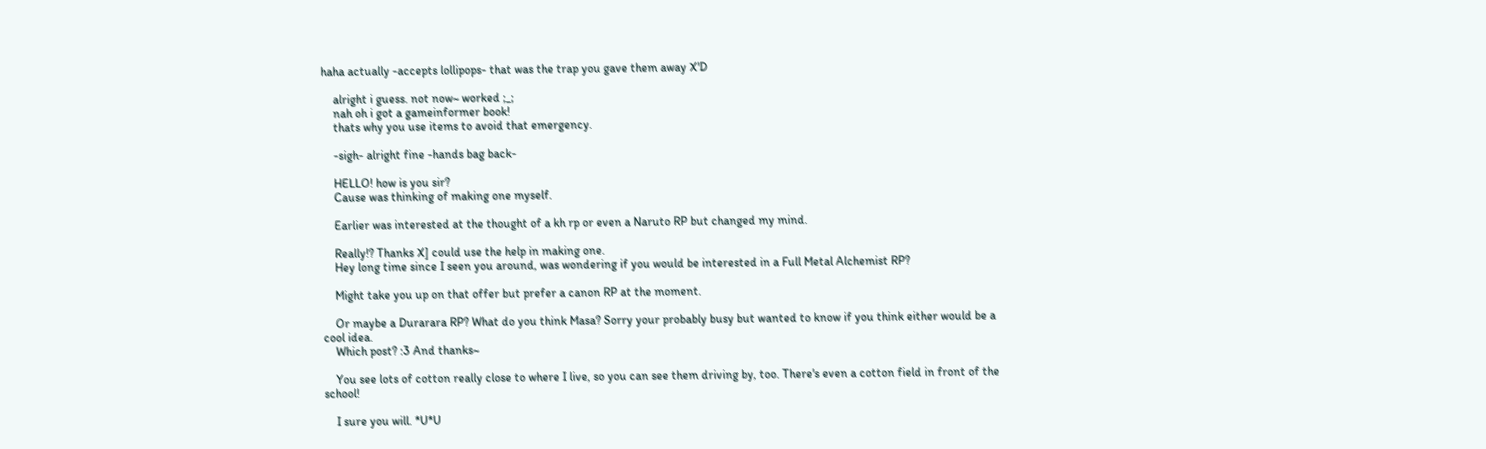haha actually -accepts lollipops- that was the trap you gave them away X'D

    alright i guess. not now~ worked ;_;
    nah oh i got a gameinformer book!
    thats why you use items to avoid that emergency.

    -sigh- alright fine -hands bag back-

    HELLO! how is you sir?
    Cause was thinking of making one myself.

    Earlier was interested at the thought of a kh rp or even a Naruto RP but changed my mind.

    Really!? Thanks X] could use the help in making one.
    Hey long time since I seen you around, was wondering if you would be interested in a Full Metal Alchemist RP?

    Might take you up on that offer but prefer a canon RP at the moment.

    Or maybe a Durarara RP? What do you think Masa? Sorry your probably busy but wanted to know if you think either would be a cool idea.
    Which post? :3 And thanks~

    You see lots of cotton really close to where I live, so you can see them driving by, too. There's even a cotton field in front of the school!

    I sure you will. *U*U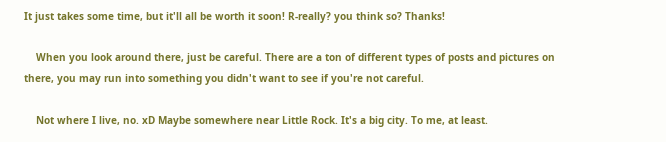It just takes some time, but it'll all be worth it soon! R-really? you think so? Thanks!

    When you look around there, just be careful. There are a ton of different types of posts and pictures on there, you may run into something you didn't want to see if you're not careful.

    Not where I live, no. xD Maybe somewhere near Little Rock. It's a big city. To me, at least.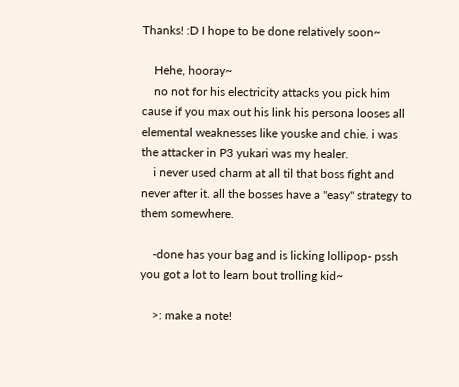Thanks! :D I hope to be done relatively soon~

    Hehe, hooray~
    no not for his electricity attacks you pick him cause if you max out his link his persona looses all elemental weaknesses like youske and chie. i was the attacker in P3 yukari was my healer.
    i never used charm at all til that boss fight and never after it. all the bosses have a "easy" strategy to them somewhere.

    -done has your bag and is licking lollipop- pssh you got a lot to learn bout trolling kid~

    >: make a note!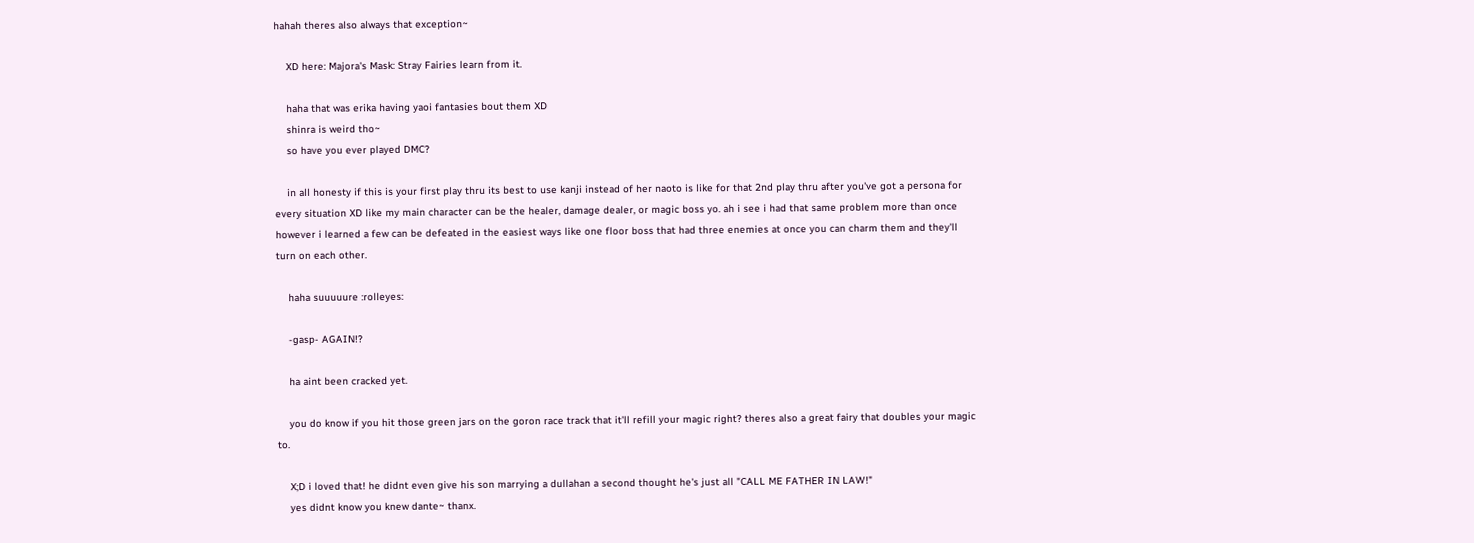hahah theres also always that exception~

    XD here: Majora's Mask: Stray Fairies learn from it.

    haha that was erika having yaoi fantasies bout them XD
    shinra is weird tho~
    so have you ever played DMC?

    in all honesty if this is your first play thru its best to use kanji instead of her naoto is like for that 2nd play thru after you've got a persona for every situation XD like my main character can be the healer, damage dealer, or magic boss yo. ah i see i had that same problem more than once however i learned a few can be defeated in the easiest ways like one floor boss that had three enemies at once you can charm them and they'll turn on each other.

    haha suuuuure :rolleyes:

    -gasp- AGAIN!?

    ha aint been cracked yet.

    you do know if you hit those green jars on the goron race track that it'll refill your magic right? theres also a great fairy that doubles your magic to.

    X;D i loved that! he didnt even give his son marrying a dullahan a second thought he's just all "CALL ME FATHER IN LAW!"
    yes didnt know you knew dante~ thanx.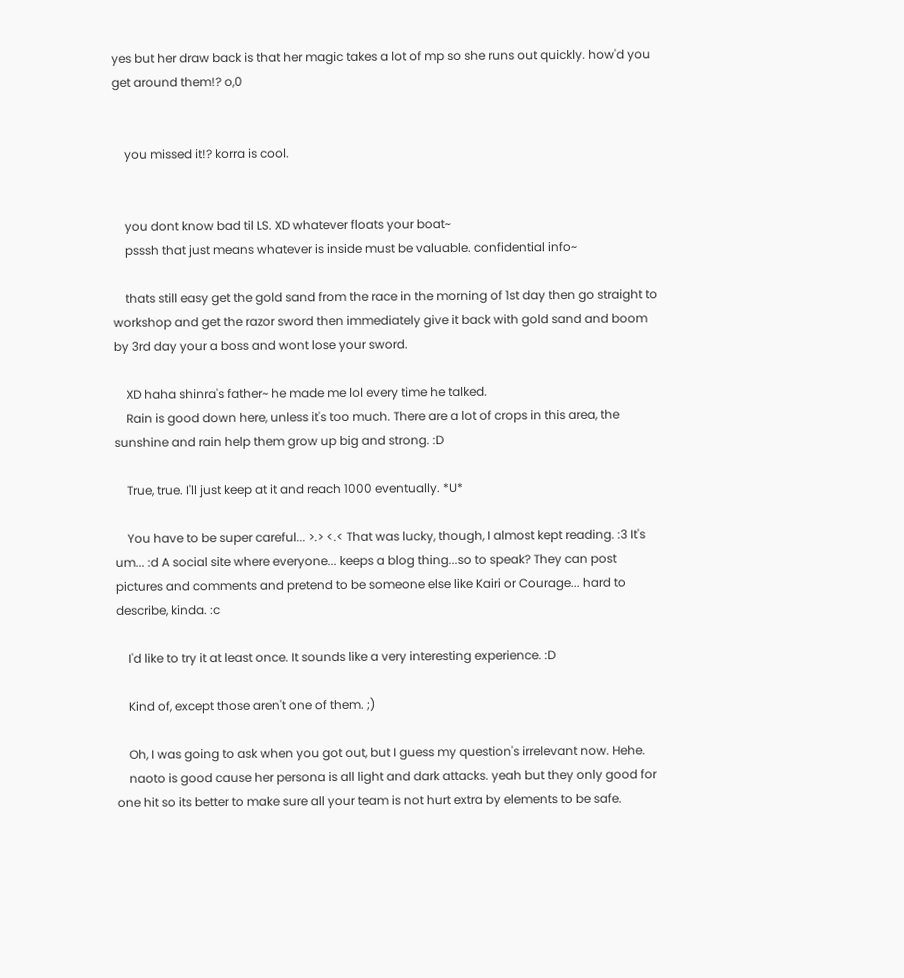yes but her draw back is that her magic takes a lot of mp so she runs out quickly. how'd you get around them!? o,0


    you missed it!? korra is cool.


    you dont know bad til LS. XD whatever floats your boat~
    psssh that just means whatever is inside must be valuable. confidential info~

    thats still easy get the gold sand from the race in the morning of 1st day then go straight to workshop and get the razor sword then immediately give it back with gold sand and boom by 3rd day your a boss and wont lose your sword.

    XD haha shinra's father~ he made me lol every time he talked.
    Rain is good down here, unless it's too much. There are a lot of crops in this area, the sunshine and rain help them grow up big and strong. :D

    True, true. I'll just keep at it and reach 1000 eventually. *U*

    You have to be super careful... >.> <.< That was lucky, though, I almost kept reading. :3 It's um... :d A social site where everyone... keeps a blog thing...so to speak? They can post pictures and comments and pretend to be someone else like Kairi or Courage... hard to describe, kinda. :c

    I'd like to try it at least once. It sounds like a very interesting experience. :D

    Kind of, except those aren't one of them. ;)

    Oh, I was going to ask when you got out, but I guess my question's irrelevant now. Hehe.
    naoto is good cause her persona is all light and dark attacks. yeah but they only good for one hit so its better to make sure all your team is not hurt extra by elements to be safe.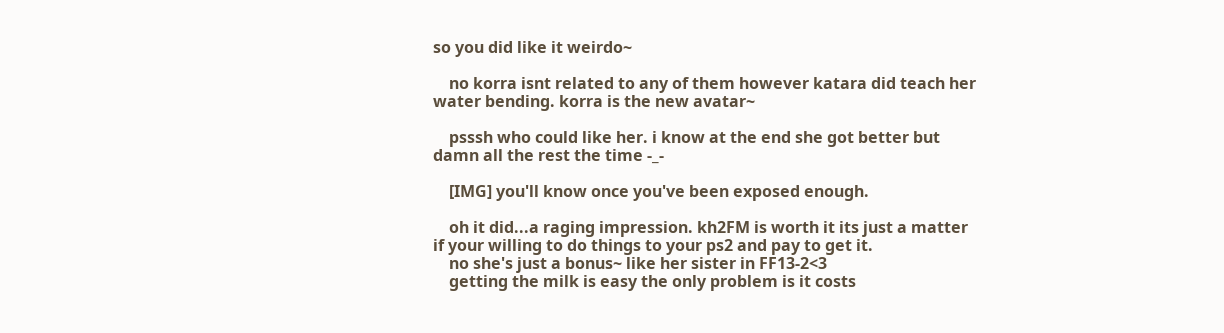so you did like it weirdo~

    no korra isnt related to any of them however katara did teach her water bending. korra is the new avatar~

    psssh who could like her. i know at the end she got better but damn all the rest the time -_-

    [IMG] you'll know once you've been exposed enough.

    oh it did...a raging impression. kh2FM is worth it its just a matter if your willing to do things to your ps2 and pay to get it.
    no she's just a bonus~ like her sister in FF13-2<3
    getting the milk is easy the only problem is it costs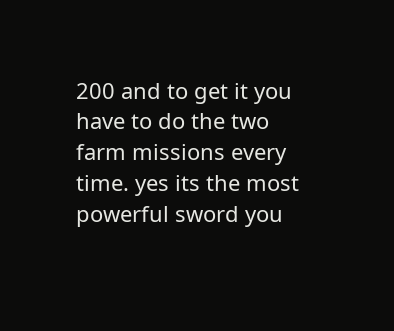200 and to get it you have to do the two farm missions every time. yes its the most powerful sword you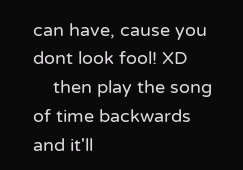can have, cause you dont look fool! XD
    then play the song of time backwards and it'll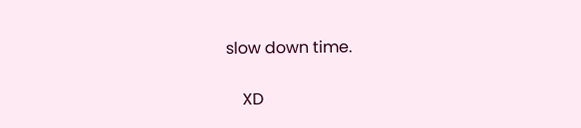slow down time.

    XD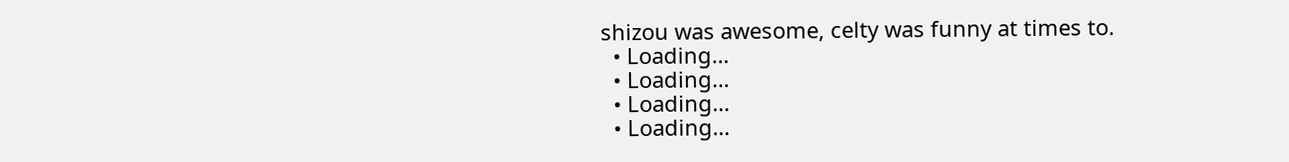shizou was awesome, celty was funny at times to.
  • Loading…
  • Loading…
  • Loading…
  • Loading…